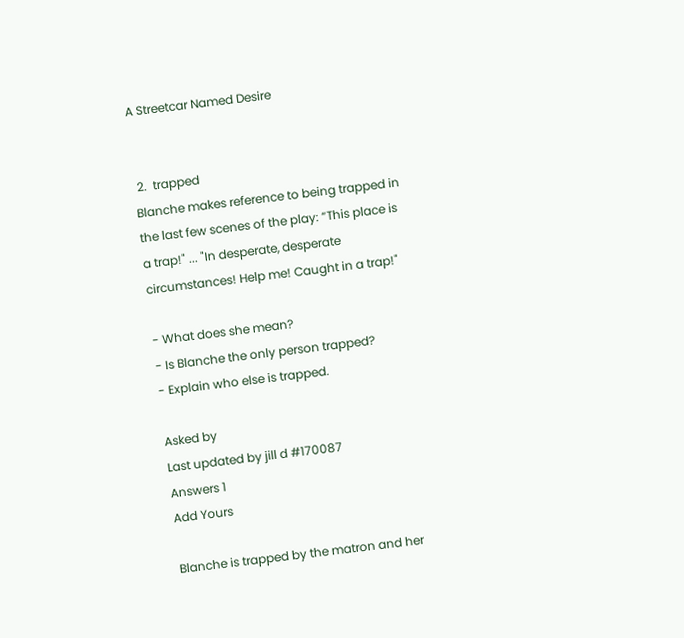A Streetcar Named Desire


 2.  trapped
Blanche makes reference to being trapped in the last few scenes of the play: “This place is a trap!" ... "In desperate, desperate circumstances! Help me! Caught in a trap!"

- What does she mean?
- Is Blanche the only person trapped?
- Explain who else is trapped.

Asked by
Last updated by jill d #170087
Answers 1
Add Yours

Blanche is trapped by the matron and her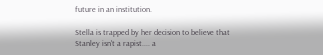future in an institution.

Stella is trapped by her decision to believe that Stanley isn't a rapist.... a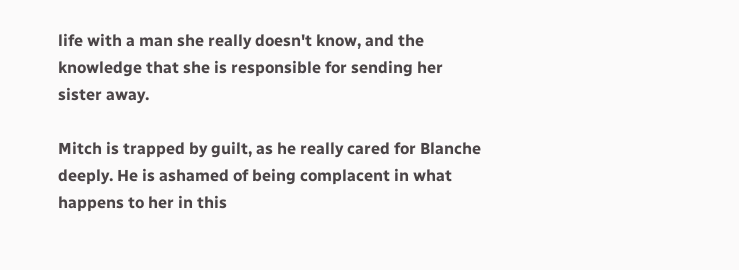life with a man she really doesn't know, and the knowledge that she is responsible for sending her sister away.

Mitch is trapped by guilt, as he really cared for Blanche deeply. He is ashamed of being complacent in what happens to her in this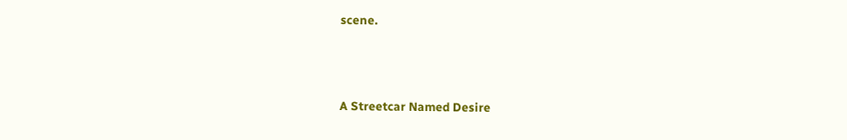scene.



A Streetcar Named Desire